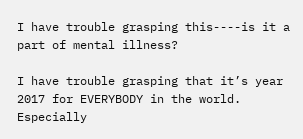I have trouble grasping this----is it a part of mental illness?

I have trouble grasping that it’s year 2017 for EVERYBODY in the world. Especially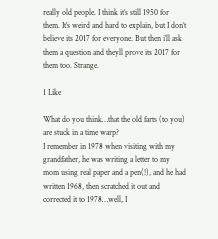really old people. I think it’s still 1950 for them. It’s weird and hard to explain, but I don’t believe its 2017 for everyone. But then i’ll ask them a question and theyll prove its 2017 for them too. Strange.

1 Like

What do you think…that the old farts (to you) are stuck in a time warp?
I remember in 1978 when visiting with my grandfather, he was writing a letter to my mom using real paper and a pen(!), and he had written 1968, then scratched it out and corrected it to 1978…well, I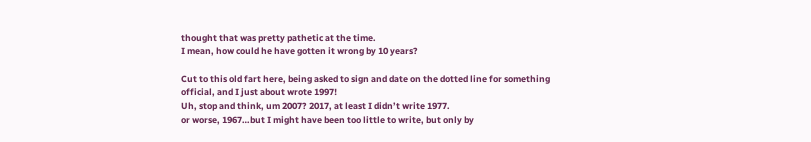thought that was pretty pathetic at the time.
I mean, how could he have gotten it wrong by 10 years?

Cut to this old fart here, being asked to sign and date on the dotted line for something official, and I just about wrote 1997!
Uh, stop and think, um 2007? 2017, at least I didn’t write 1977.
or worse, 1967…but I might have been too little to write, but only by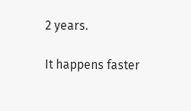2 years.

It happens faster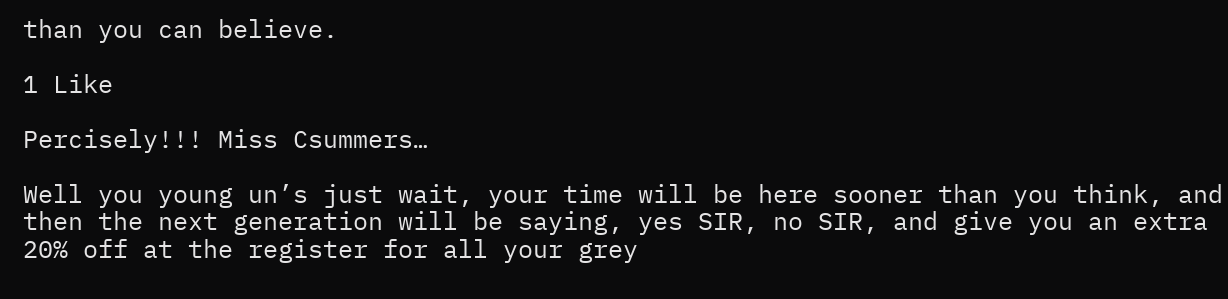than you can believe.

1 Like

Percisely!!! Miss Csummers…

Well you young un’s just wait, your time will be here sooner than you think, and then the next generation will be saying, yes SIR, no SIR, and give you an extra 20% off at the register for all your grey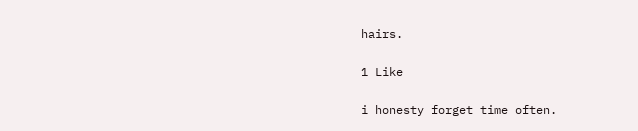hairs.

1 Like

i honesty forget time often.